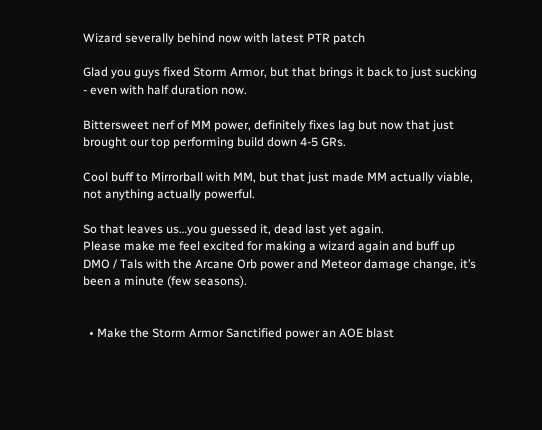Wizard severally behind now with latest PTR patch

Glad you guys fixed Storm Armor, but that brings it back to just sucking - even with half duration now.

Bittersweet nerf of MM power, definitely fixes lag but now that just brought our top performing build down 4-5 GRs.

Cool buff to Mirrorball with MM, but that just made MM actually viable, not anything actually powerful.

So that leaves us…you guessed it, dead last yet again.
Please make me feel excited for making a wizard again and buff up DMO / Tals with the Arcane Orb power and Meteor damage change, it’s been a minute (few seasons).


  • Make the Storm Armor Sanctified power an AOE blast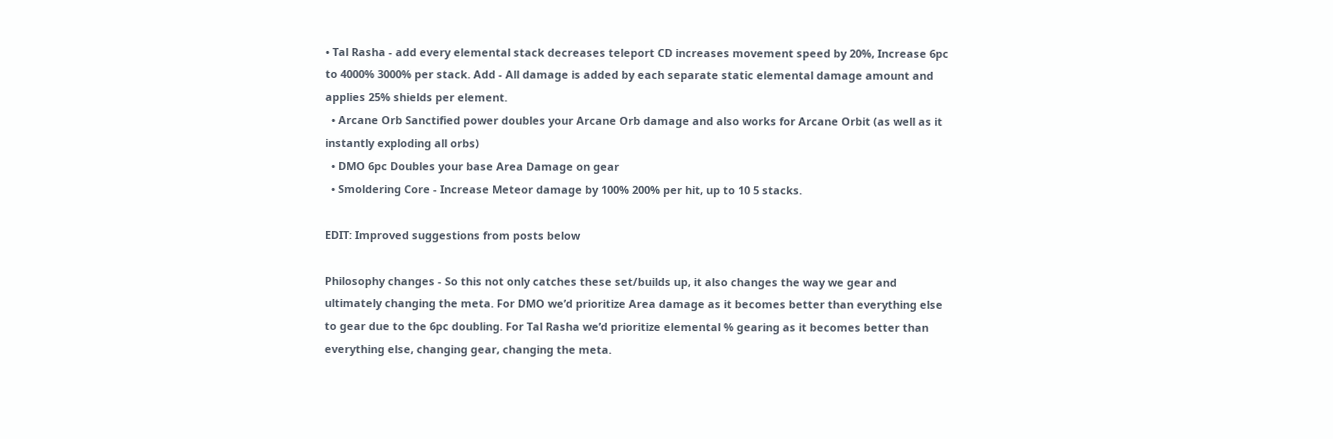• Tal Rasha - add every elemental stack decreases teleport CD increases movement speed by 20%, Increase 6pc to 4000% 3000% per stack. Add - All damage is added by each separate static elemental damage amount and applies 25% shields per element.
  • Arcane Orb Sanctified power doubles your Arcane Orb damage and also works for Arcane Orbit (as well as it instantly exploding all orbs)
  • DMO 6pc Doubles your base Area Damage on gear
  • Smoldering Core - Increase Meteor damage by 100% 200% per hit, up to 10 5 stacks.

EDIT: Improved suggestions from posts below

Philosophy changes - So this not only catches these set/builds up, it also changes the way we gear and ultimately changing the meta. For DMO we’d prioritize Area damage as it becomes better than everything else to gear due to the 6pc doubling. For Tal Rasha we’d prioritize elemental % gearing as it becomes better than everything else, changing gear, changing the meta.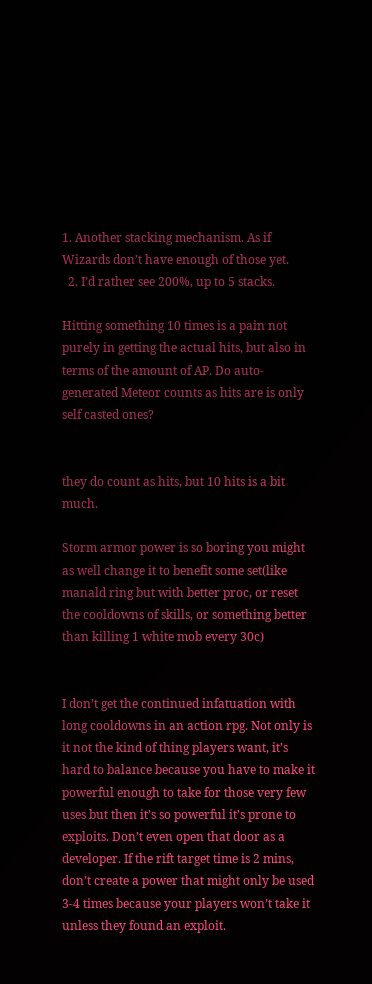1. Another stacking mechanism. As if Wizards don’t have enough of those yet.
  2. I’d rather see 200%, up to 5 stacks.

Hitting something 10 times is a pain not purely in getting the actual hits, but also in terms of the amount of AP. Do auto-generated Meteor counts as hits are is only self casted ones?


they do count as hits, but 10 hits is a bit much.

Storm armor power is so boring you might as well change it to benefit some set(like manald ring but with better proc, or reset the cooldowns of skills, or something better than killing 1 white mob every 30c)


I don’t get the continued infatuation with long cooldowns in an action rpg. Not only is it not the kind of thing players want, it’s hard to balance because you have to make it powerful enough to take for those very few uses but then it’s so powerful it’s prone to exploits. Don’t even open that door as a developer. If the rift target time is 2 mins, don’t create a power that might only be used 3-4 times because your players won’t take it unless they found an exploit.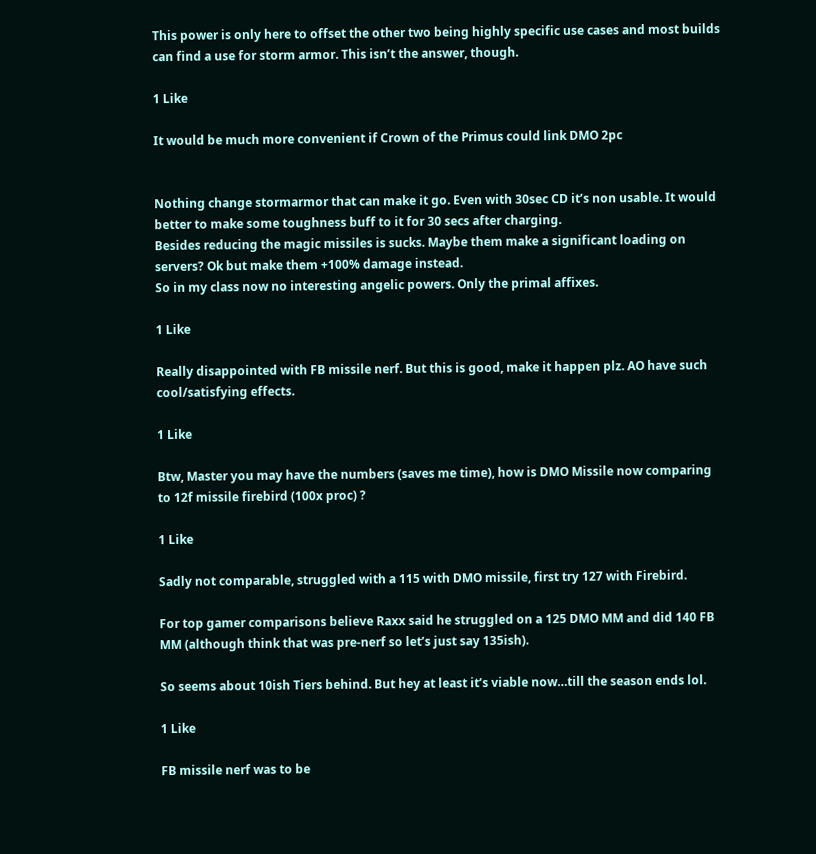This power is only here to offset the other two being highly specific use cases and most builds can find a use for storm armor. This isn’t the answer, though.

1 Like

It would be much more convenient if Crown of the Primus could link DMO 2pc


Nothing change stormarmor that can make it go. Even with 30sec CD it’s non usable. It would better to make some toughness buff to it for 30 secs after charging.
Besides reducing the magic missiles is sucks. Maybe them make a significant loading on servers? Ok but make them +100% damage instead.
So in my class now no interesting angelic powers. Only the primal affixes.

1 Like

Really disappointed with FB missile nerf. But this is good, make it happen plz. AO have such cool/satisfying effects.

1 Like

Btw, Master you may have the numbers (saves me time), how is DMO Missile now comparing to 12f missile firebird (100x proc) ?

1 Like

Sadly not comparable, struggled with a 115 with DMO missile, first try 127 with Firebird.

For top gamer comparisons believe Raxx said he struggled on a 125 DMO MM and did 140 FB MM (although think that was pre-nerf so let’s just say 135ish).

So seems about 10ish Tiers behind. But hey at least it’s viable now…till the season ends lol.

1 Like

FB missile nerf was to be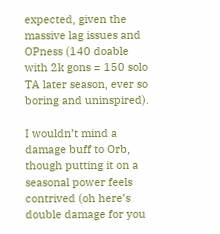expected, given the massive lag issues and OPness (140 doable with 2k gons = 150 solo TA later season, ever so boring and uninspired).

I wouldn’t mind a damage buff to Orb, though putting it on a seasonal power feels contrived (oh here’s double damage for you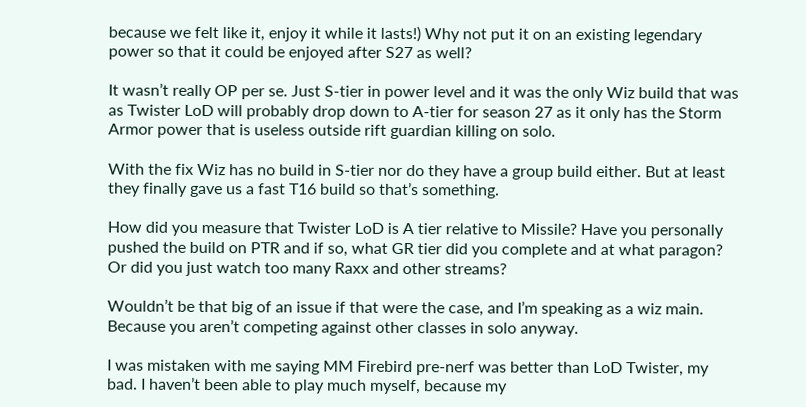because we felt like it, enjoy it while it lasts!) Why not put it on an existing legendary power so that it could be enjoyed after S27 as well?

It wasn’t really OP per se. Just S-tier in power level and it was the only Wiz build that was as Twister LoD will probably drop down to A-tier for season 27 as it only has the Storm Armor power that is useless outside rift guardian killing on solo.

With the fix Wiz has no build in S-tier nor do they have a group build either. But at least they finally gave us a fast T16 build so that’s something.

How did you measure that Twister LoD is A tier relative to Missile? Have you personally pushed the build on PTR and if so, what GR tier did you complete and at what paragon? Or did you just watch too many Raxx and other streams?

Wouldn’t be that big of an issue if that were the case, and I’m speaking as a wiz main. Because you aren’t competing against other classes in solo anyway.

I was mistaken with me saying MM Firebird pre-nerf was better than LoD Twister, my bad. I haven’t been able to play much myself, because my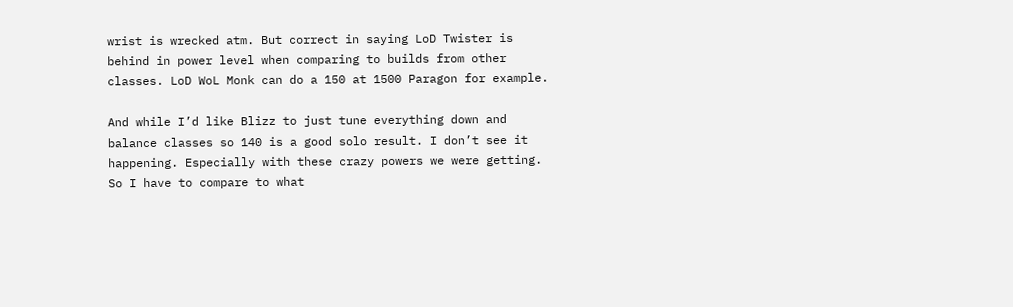wrist is wrecked atm. But correct in saying LoD Twister is behind in power level when comparing to builds from other classes. LoD WoL Monk can do a 150 at 1500 Paragon for example.

And while I’d like Blizz to just tune everything down and balance classes so 140 is a good solo result. I don’t see it happening. Especially with these crazy powers we were getting. So I have to compare to what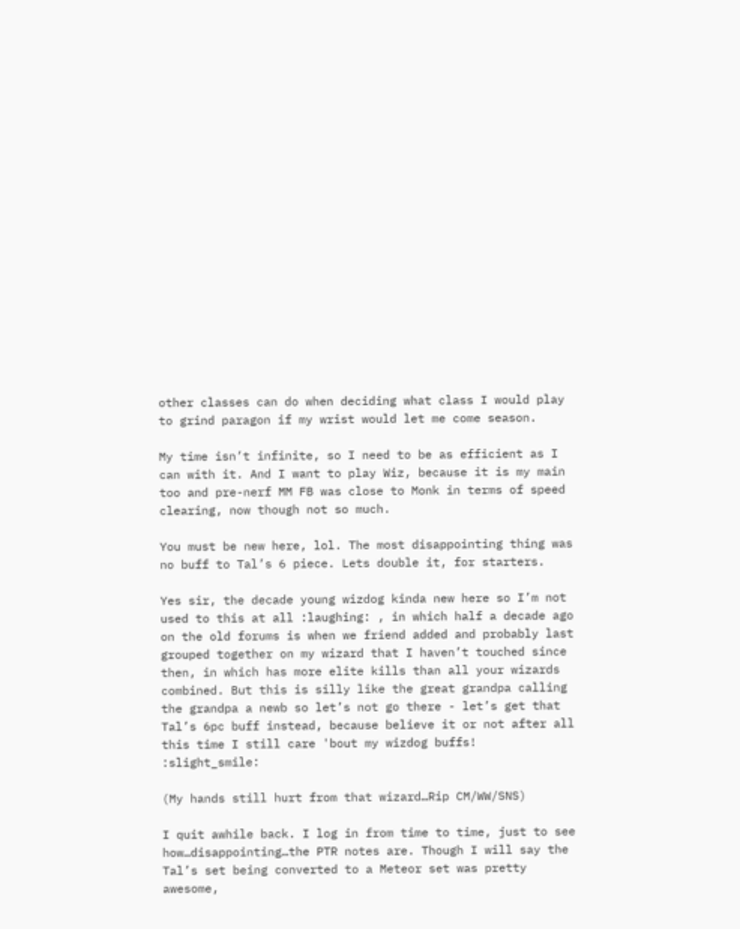other classes can do when deciding what class I would play to grind paragon if my wrist would let me come season.

My time isn’t infinite, so I need to be as efficient as I can with it. And I want to play Wiz, because it is my main too and pre-nerf MM FB was close to Monk in terms of speed clearing, now though not so much.

You must be new here, lol. The most disappointing thing was no buff to Tal’s 6 piece. Lets double it, for starters.

Yes sir, the decade young wizdog kinda new here so I’m not used to this at all :laughing: , in which half a decade ago on the old forums is when we friend added and probably last grouped together on my wizard that I haven’t touched since then, in which has more elite kills than all your wizards combined. But this is silly like the great grandpa calling the grandpa a newb so let’s not go there - let’s get that Tal’s 6pc buff instead, because believe it or not after all this time I still care 'bout my wizdog buffs! :slight_smile:

(My hands still hurt from that wizard…Rip CM/WW/SNS)

I quit awhile back. I log in from time to time, just to see how…disappointing…the PTR notes are. Though I will say the Tal’s set being converted to a Meteor set was pretty awesome,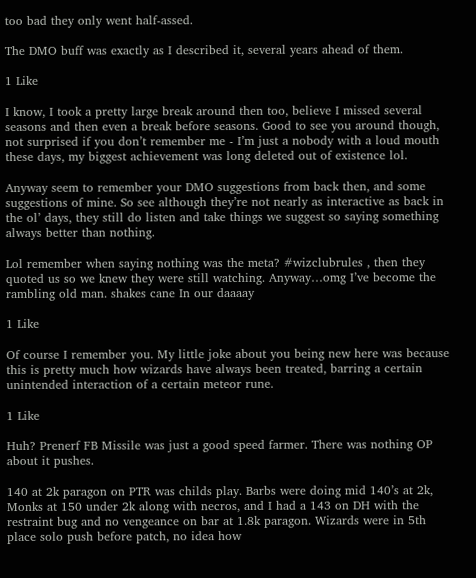too bad they only went half-assed.

The DMO buff was exactly as I described it, several years ahead of them.

1 Like

I know, I took a pretty large break around then too, believe I missed several seasons and then even a break before seasons. Good to see you around though, not surprised if you don’t remember me - I’m just a nobody with a loud mouth these days, my biggest achievement was long deleted out of existence lol.

Anyway seem to remember your DMO suggestions from back then, and some suggestions of mine. So see although they’re not nearly as interactive as back in the ol’ days, they still do listen and take things we suggest so saying something always better than nothing.

Lol remember when saying nothing was the meta? #wizclubrules , then they quoted us so we knew they were still watching. Anyway…omg I’ve become the rambling old man. shakes cane In our daaaay

1 Like

Of course I remember you. My little joke about you being new here was because this is pretty much how wizards have always been treated, barring a certain unintended interaction of a certain meteor rune.

1 Like

Huh? Prenerf FB Missile was just a good speed farmer. There was nothing OP about it pushes.

140 at 2k paragon on PTR was childs play. Barbs were doing mid 140’s at 2k, Monks at 150 under 2k along with necros, and I had a 143 on DH with the restraint bug and no vengeance on bar at 1.8k paragon. Wizards were in 5th place solo push before patch, no idea how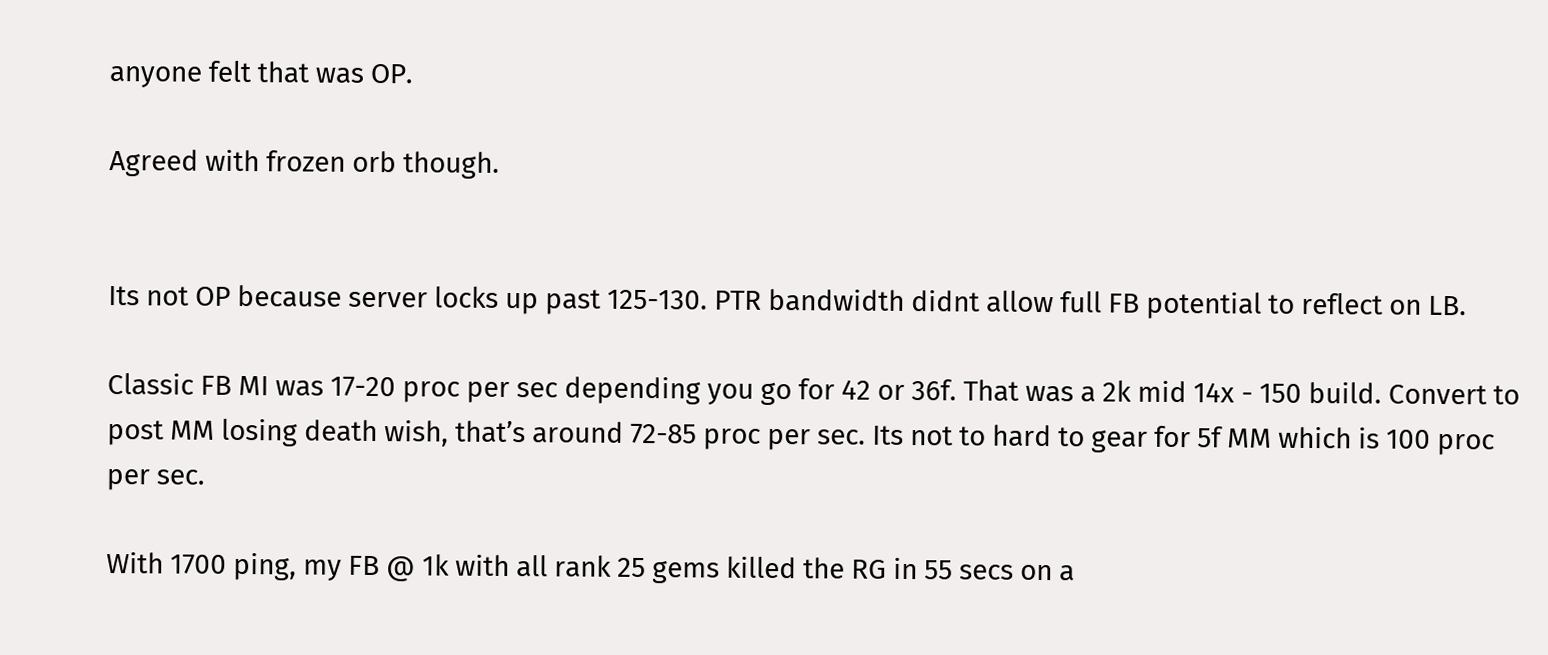anyone felt that was OP.

Agreed with frozen orb though.


Its not OP because server locks up past 125-130. PTR bandwidth didnt allow full FB potential to reflect on LB.

Classic FB MI was 17-20 proc per sec depending you go for 42 or 36f. That was a 2k mid 14x - 150 build. Convert to post MM losing death wish, that’s around 72-85 proc per sec. Its not to hard to gear for 5f MM which is 100 proc per sec.

With 1700 ping, my FB @ 1k with all rank 25 gems killed the RG in 55 secs on a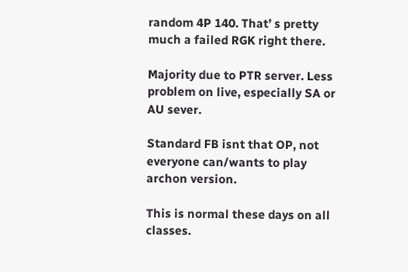random 4P 140. That’ s pretty much a failed RGK right there.

Majority due to PTR server. Less problem on live, especially SA or AU sever.

Standard FB isnt that OP, not everyone can/wants to play archon version.

This is normal these days on all classes.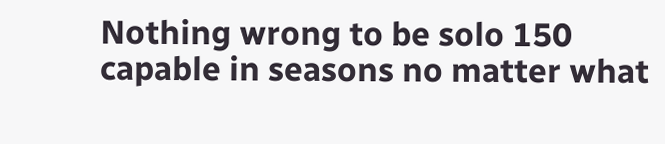Nothing wrong to be solo 150 capable in seasons no matter what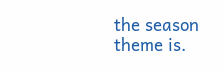the season theme is.